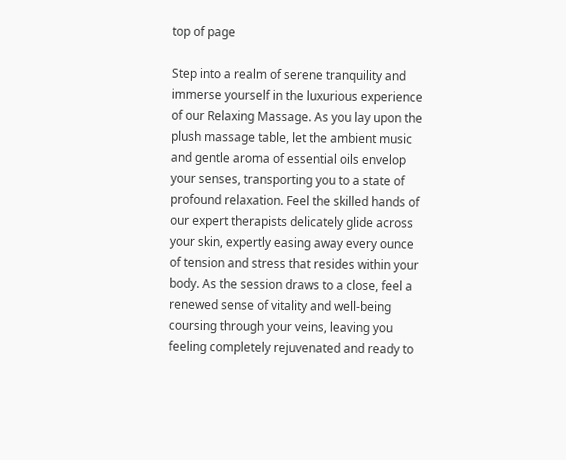top of page

Step into a realm of serene tranquility and immerse yourself in the luxurious experience of our Relaxing Massage. As you lay upon the plush massage table, let the ambient music and gentle aroma of essential oils envelop your senses, transporting you to a state of profound relaxation. Feel the skilled hands of our expert therapists delicately glide across your skin, expertly easing away every ounce of tension and stress that resides within your body. As the session draws to a close, feel a renewed sense of vitality and well-being coursing through your veins, leaving you feeling completely rejuvenated and ready to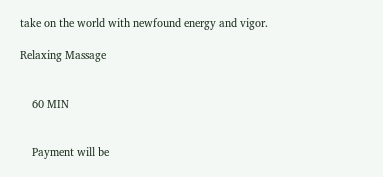take on the world with newfound energy and vigor.

Relaxing Massage


    60 MIN


    Payment will be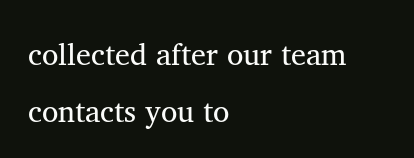collected after our team contacts you to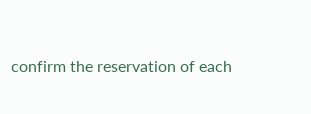confirm the reservation of each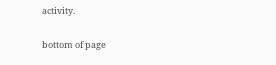activity.

bottom of page